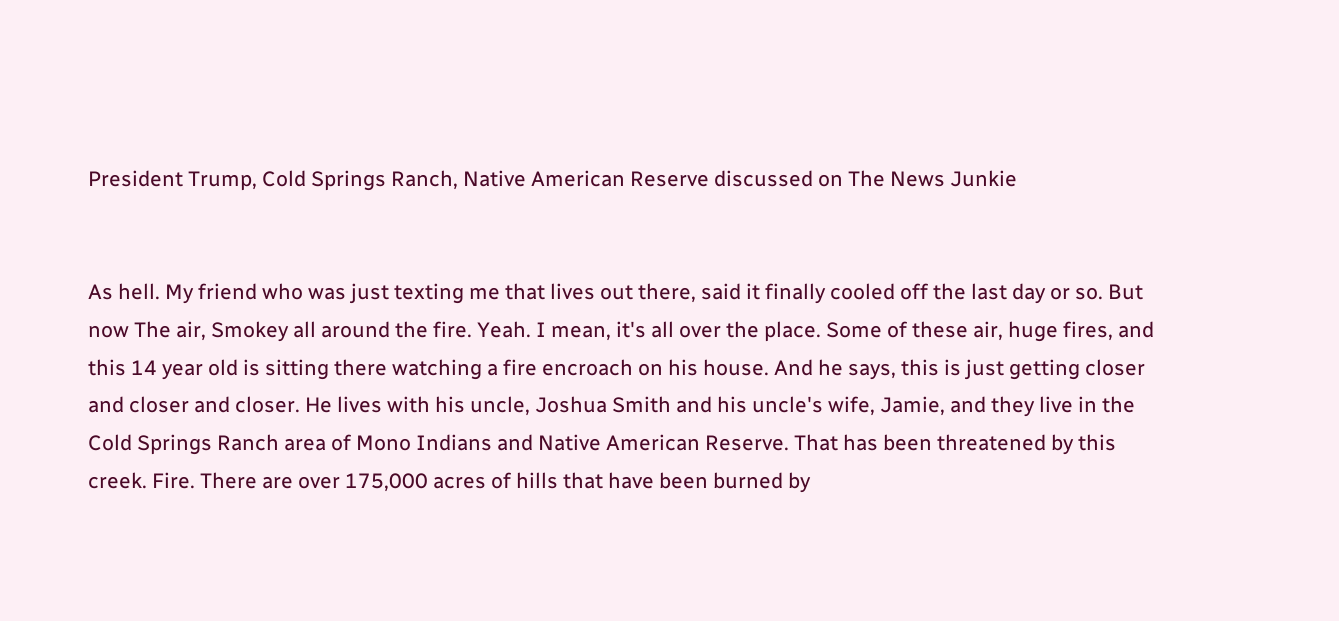President Trump, Cold Springs Ranch, Native American Reserve discussed on The News Junkie


As hell. My friend who was just texting me that lives out there, said it finally cooled off the last day or so. But now The air, Smokey all around the fire. Yeah. I mean, it's all over the place. Some of these air, huge fires, and this 14 year old is sitting there watching a fire encroach on his house. And he says, this is just getting closer and closer and closer. He lives with his uncle, Joshua Smith and his uncle's wife, Jamie, and they live in the Cold Springs Ranch area of Mono Indians and Native American Reserve. That has been threatened by this creek. Fire. There are over 175,000 acres of hills that have been burned by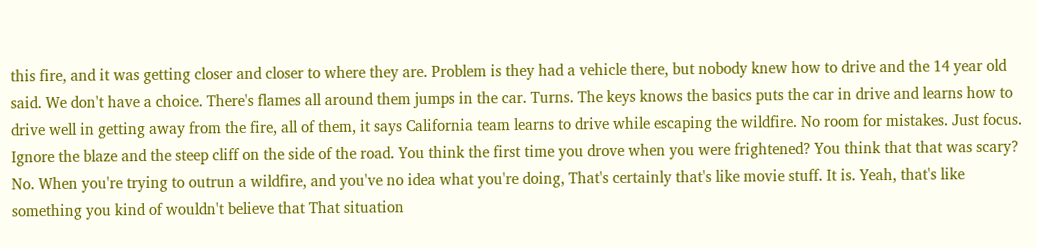this fire, and it was getting closer and closer to where they are. Problem is they had a vehicle there, but nobody knew how to drive and the 14 year old said. We don't have a choice. There's flames all around them jumps in the car. Turns. The keys knows the basics puts the car in drive and learns how to drive well in getting away from the fire, all of them, it says California team learns to drive while escaping the wildfire. No room for mistakes. Just focus. Ignore the blaze and the steep cliff on the side of the road. You think the first time you drove when you were frightened? You think that that was scary? No. When you're trying to outrun a wildfire, and you've no idea what you're doing, That's certainly that's like movie stuff. It is. Yeah, that's like something you kind of wouldn't believe that That situation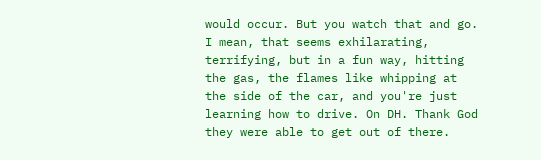would occur. But you watch that and go. I mean, that seems exhilarating, terrifying, but in a fun way, hitting the gas, the flames like whipping at the side of the car, and you're just learning how to drive. On DH. Thank God they were able to get out of there.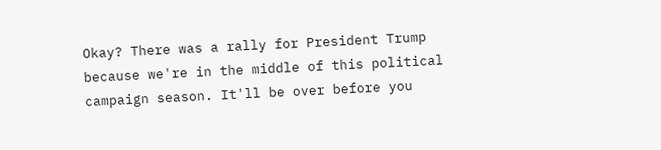Okay? There was a rally for President Trump because we're in the middle of this political campaign season. It'll be over before you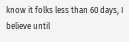know it folks less than 60 days, I believe until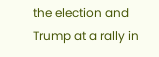the election and Trump at a rally in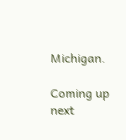Michigan.

Coming up next